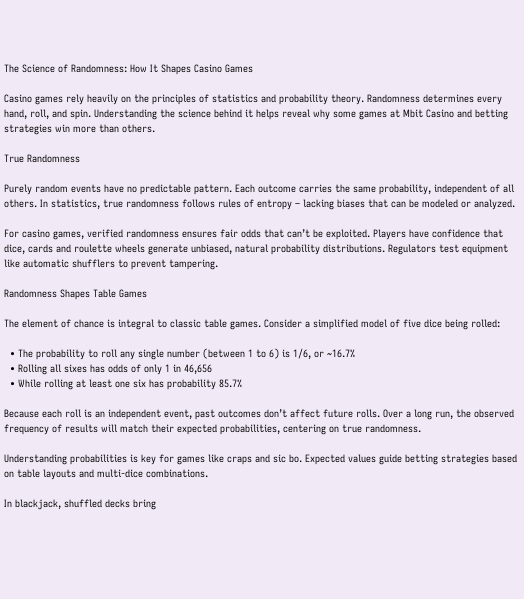The Science of Randomness: How It Shapes Casino Games

Casino games rely heavily on the principles of statistics and probability theory. Randomness determines every hand, roll, and spin. Understanding the science behind it helps reveal why some games at Mbit Casino and betting strategies win more than others.

True Randomness

Purely random events have no predictable pattern. Each outcome carries the same probability, independent of all others. In statistics, true randomness follows rules of entropy – lacking biases that can be modeled or analyzed.

For casino games, verified randomness ensures fair odds that can’t be exploited. Players have confidence that dice, cards and roulette wheels generate unbiased, natural probability distributions. Regulators test equipment like automatic shufflers to prevent tampering.

Randomness Shapes Table Games

The element of chance is integral to classic table games. Consider a simplified model of five dice being rolled:

  • The probability to roll any single number (between 1 to 6) is 1/6, or ~16.7%
  • Rolling all sixes has odds of only 1 in 46,656
  • While rolling at least one six has probability 85.7%

Because each roll is an independent event, past outcomes don’t affect future rolls. Over a long run, the observed frequency of results will match their expected probabilities, centering on true randomness.

Understanding probabilities is key for games like craps and sic bo. Expected values guide betting strategies based on table layouts and multi-dice combinations.

In blackjack, shuffled decks bring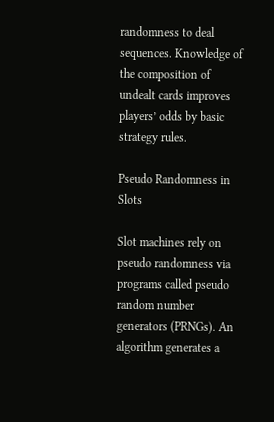randomness to deal sequences. Knowledge of the composition of undealt cards improves players’ odds by basic strategy rules.

Pseudo Randomness in Slots

Slot machines rely on pseudo randomness via programs called pseudo random number generators (PRNGs). An algorithm generates a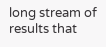long stream of results that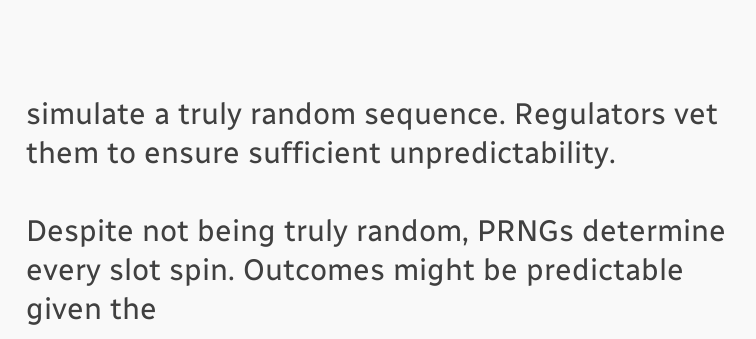simulate a truly random sequence. Regulators vet them to ensure sufficient unpredictability.

Despite not being truly random, PRNGs determine every slot spin. Outcomes might be predictable given the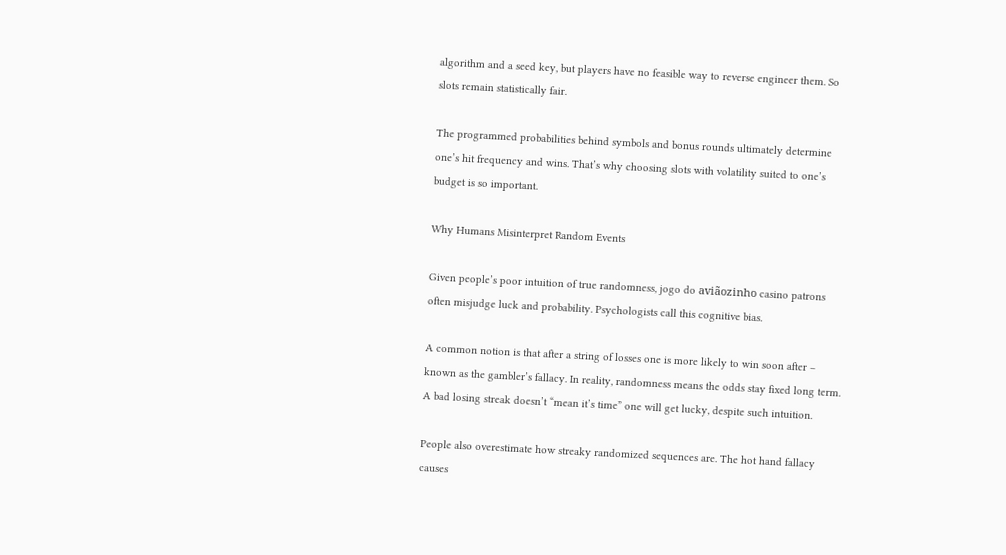algorithm and a seed key, but players have no feasible way to reverse engineer them. So slots remain statistically fair.

The programmed probabilities behind symbols and bonus rounds ultimately determine one’s hit frequency and wins. That’s why choosing slots with volatility suited to one’s budget is so important.

Why Humans Misinterpret Random Events

Given people’s poor intuition of true randomness, jogo do aviãozinho casino patrons often misjudge luck and probability. Psychologists call this cognitive bias.

A common notion is that after a string of losses one is more likely to win soon after – known as the gambler’s fallacy. In reality, randomness means the odds stay fixed long term. A bad losing streak doesn’t “mean it’s time” one will get lucky, despite such intuition.

People also overestimate how streaky randomized sequences are. The hot hand fallacy causes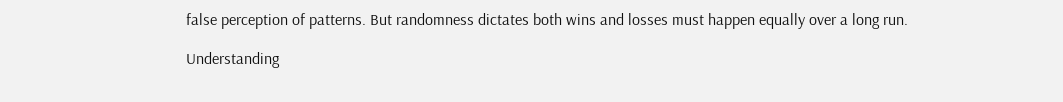false perception of patterns. But randomness dictates both wins and losses must happen equally over a long run.

Understanding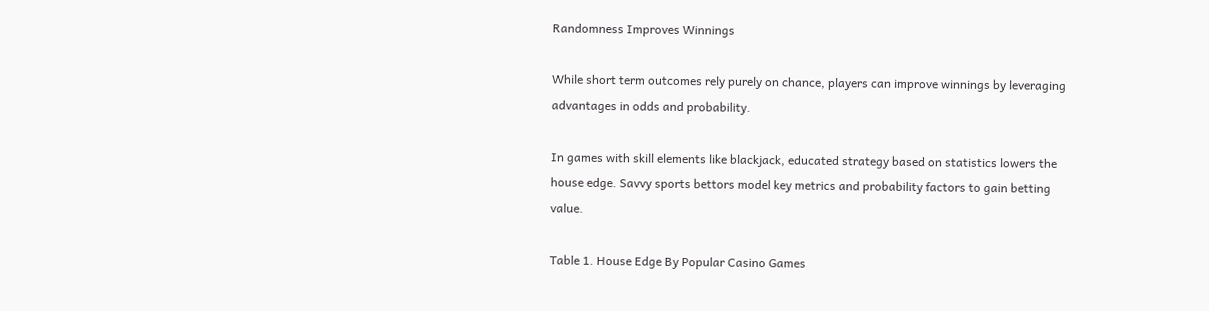Randomness Improves Winnings

While short term outcomes rely purely on chance, players can improve winnings by leveraging advantages in odds and probability.

In games with skill elements like blackjack, educated strategy based on statistics lowers the house edge. Savvy sports bettors model key metrics and probability factors to gain betting value.

Table 1. House Edge By Popular Casino Games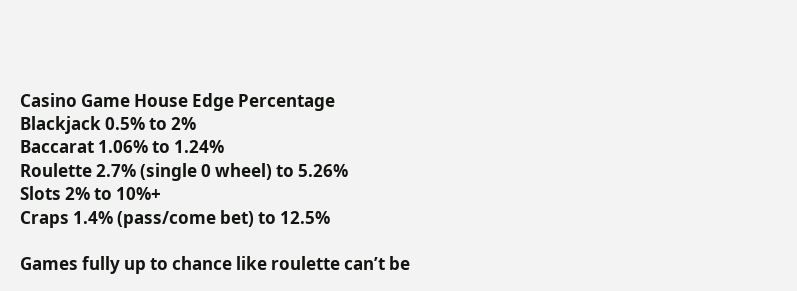Casino Game House Edge Percentage
Blackjack 0.5% to 2%
Baccarat 1.06% to 1.24%
Roulette 2.7% (single 0 wheel) to 5.26%
Slots 2% to 10%+
Craps 1.4% (pass/come bet) to 12.5%

Games fully up to chance like roulette can’t be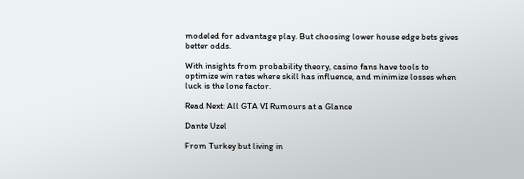modeled for advantage play. But choosing lower house edge bets gives better odds.

With insights from probability theory, casino fans have tools to optimize win rates where skill has influence, and minimize losses when luck is the lone factor.

Read Next: All GTA VI Rumours at a Glance

Dante Uzel

From Turkey but living in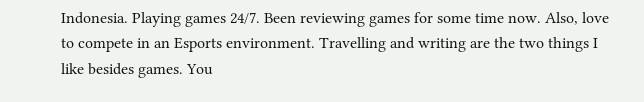Indonesia. Playing games 24/7. Been reviewing games for some time now. Also, love to compete in an Esports environment. Travelling and writing are the two things I like besides games. You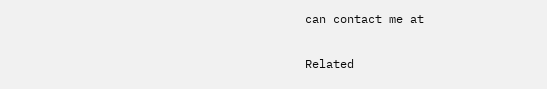can contact me at

Related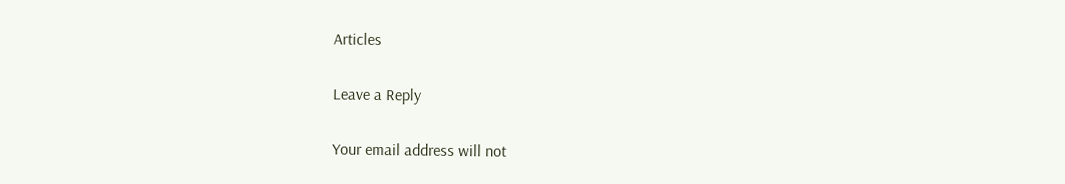Articles

Leave a Reply

Your email address will not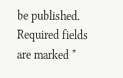be published. Required fields are marked *